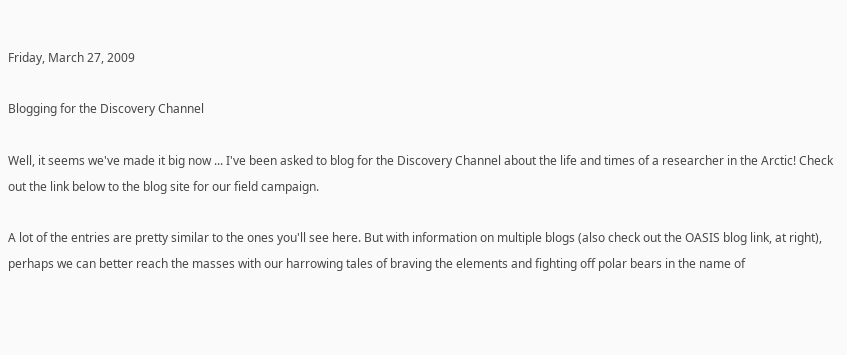Friday, March 27, 2009

Blogging for the Discovery Channel

Well, it seems we've made it big now ... I've been asked to blog for the Discovery Channel about the life and times of a researcher in the Arctic! Check out the link below to the blog site for our field campaign.

A lot of the entries are pretty similar to the ones you'll see here. But with information on multiple blogs (also check out the OASIS blog link, at right), perhaps we can better reach the masses with our harrowing tales of braving the elements and fighting off polar bears in the name of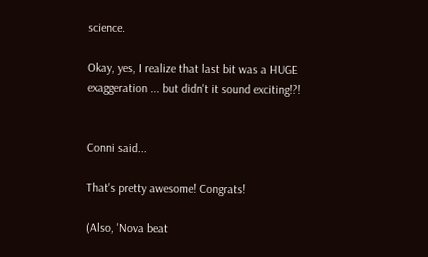science.

Okay, yes, I realize that last bit was a HUGE exaggeration ... but didn't it sound exciting!?!


Conni said...

That's pretty awesome! Congrats!

(Also, 'Nova beat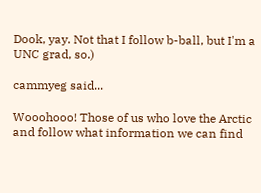Dook, yay. Not that I follow b-ball, but I'm a UNC grad, so.)

cammyeg said...

Wooohooo! Those of us who love the Arctic and follow what information we can find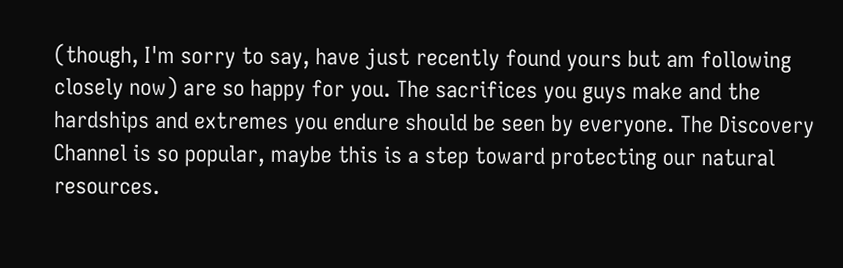(though, I'm sorry to say, have just recently found yours but am following closely now) are so happy for you. The sacrifices you guys make and the hardships and extremes you endure should be seen by everyone. The Discovery Channel is so popular, maybe this is a step toward protecting our natural resources.